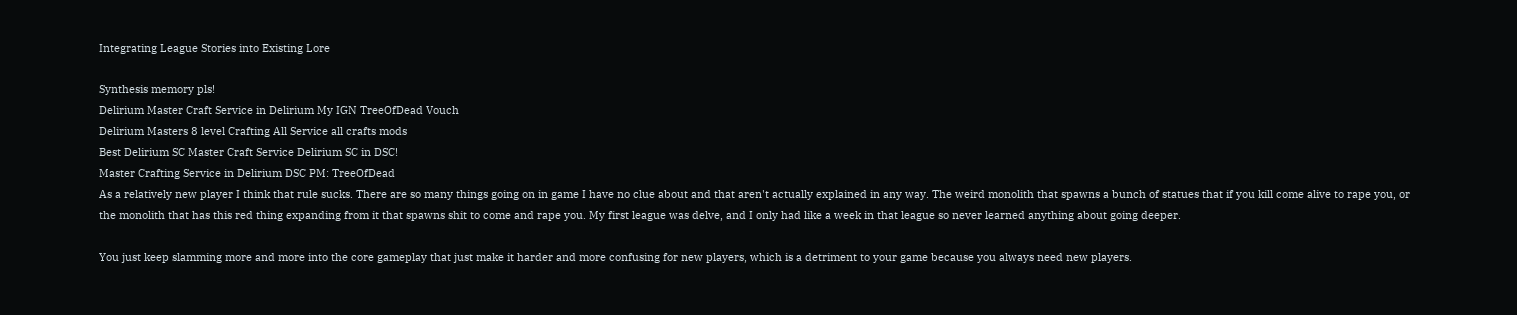Integrating League Stories into Existing Lore

Synthesis memory pls!
Delirium Master Craft Service in Delirium My IGN TreeOfDead Vouch
Delirium Masters 8 level Crafting All Service all crafts mods
Best Delirium SC Master Craft Service Delirium SC in DSC!
Master Crafting Service in Delirium DSC PM: TreeOfDead
As a relatively new player I think that rule sucks. There are so many things going on in game I have no clue about and that aren't actually explained in any way. The weird monolith that spawns a bunch of statues that if you kill come alive to rape you, or the monolith that has this red thing expanding from it that spawns shit to come and rape you. My first league was delve, and I only had like a week in that league so never learned anything about going deeper.

You just keep slamming more and more into the core gameplay that just make it harder and more confusing for new players, which is a detriment to your game because you always need new players.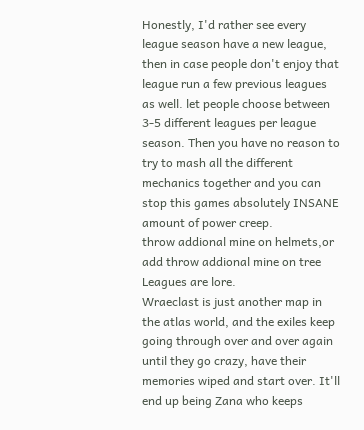Honestly, I'd rather see every league season have a new league, then in case people don't enjoy that league run a few previous leagues as well. let people choose between 3-5 different leagues per league season. Then you have no reason to try to mash all the different mechanics together and you can stop this games absolutely INSANE amount of power creep.
throw addional mine on helmets,or add throw addional mine on tree
Leagues are lore.
Wraeclast is just another map in the atlas world, and the exiles keep going through over and over again until they go crazy, have their memories wiped and start over. It'll end up being Zana who keeps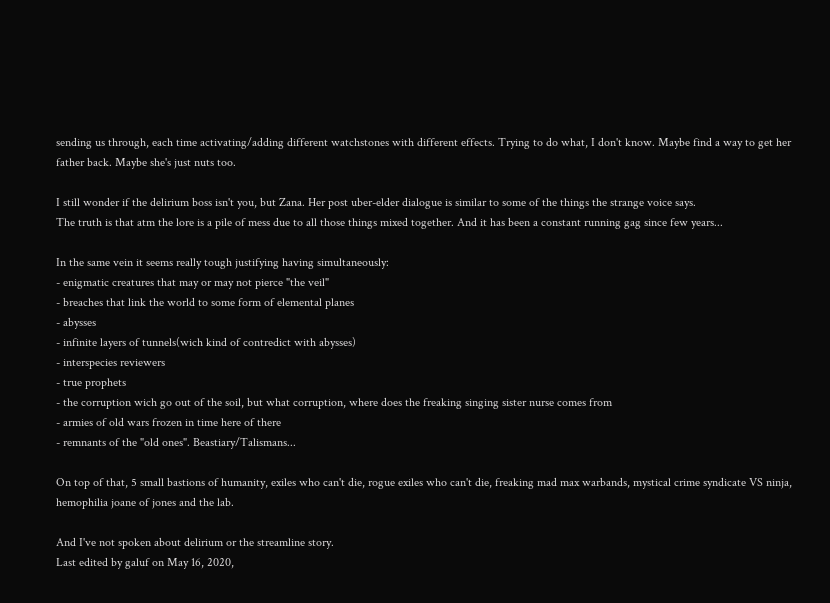sending us through, each time activating/adding different watchstones with different effects. Trying to do what, I don't know. Maybe find a way to get her father back. Maybe she's just nuts too.

I still wonder if the delirium boss isn't you, but Zana. Her post uber-elder dialogue is similar to some of the things the strange voice says.
The truth is that atm the lore is a pile of mess due to all those things mixed together. And it has been a constant running gag since few years...

In the same vein it seems really tough justifying having simultaneously:
- enigmatic creatures that may or may not pierce "the veil"
- breaches that link the world to some form of elemental planes
- abysses
- infinite layers of tunnels(wich kind of contredict with abysses)
- interspecies reviewers
- true prophets
- the corruption wich go out of the soil, but what corruption, where does the freaking singing sister nurse comes from
- armies of old wars frozen in time here of there
- remnants of the "old ones". Beastiary/Talismans...

On top of that, 5 small bastions of humanity, exiles who can't die, rogue exiles who can't die, freaking mad max warbands, mystical crime syndicate VS ninja, hemophilia joane of jones and the lab.

And I've not spoken about delirium or the streamline story.
Last edited by galuf on May 16, 2020,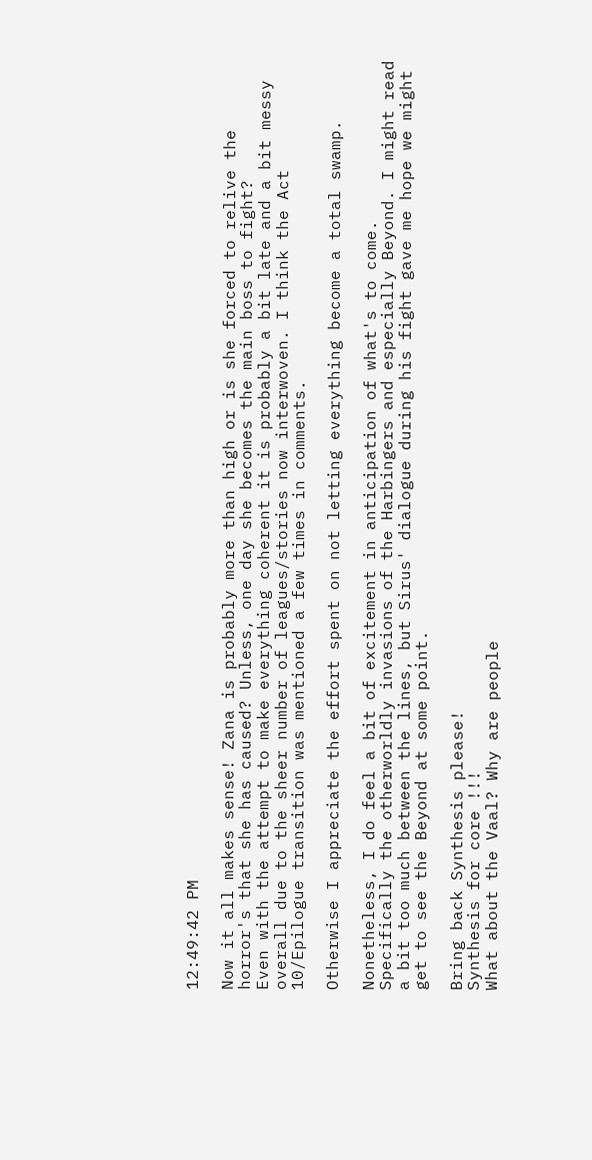12:49:42 PM

Now it all makes sense! Zana is probably more than high or is she forced to relive the horror's that she has caused? Unless, one day she becomes the main boss to fight?
Even with the attempt to make everything coherent it is probably a bit late and a bit messy overall due to the sheer number of leagues/stories now interwoven. I think the Act 10/Epilogue transition was mentioned a few times in comments.

Otherwise I appreciate the effort spent on not letting everything become a total swamp.

Nonetheless, I do feel a bit of excitement in anticipation of what's to come.
Specifically the otherworldly invasions of the Harbingers and especially Beyond. I might read a bit too much between the lines, but Sirus' dialogue during his fight gave me hope we might get to see the Beyond at some point.

Bring back Synthesis please!
Synthesis for core !!!
What about the Vaal? Why are people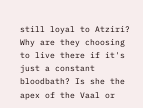still loyal to Atziri? Why are they choosing to live there if it's just a constant bloodbath? Is she the apex of the Vaal or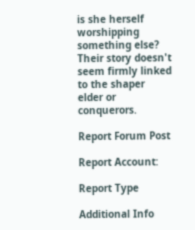is she herself worshipping something else? Their story doesn't seem firmly linked to the shaper elder or conquerors.

Report Forum Post

Report Account:

Report Type

Additional Info